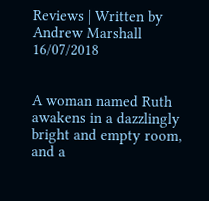Reviews | Written by Andrew Marshall 16/07/2018


A woman named Ruth awakens in a dazzlingly bright and empty room, and a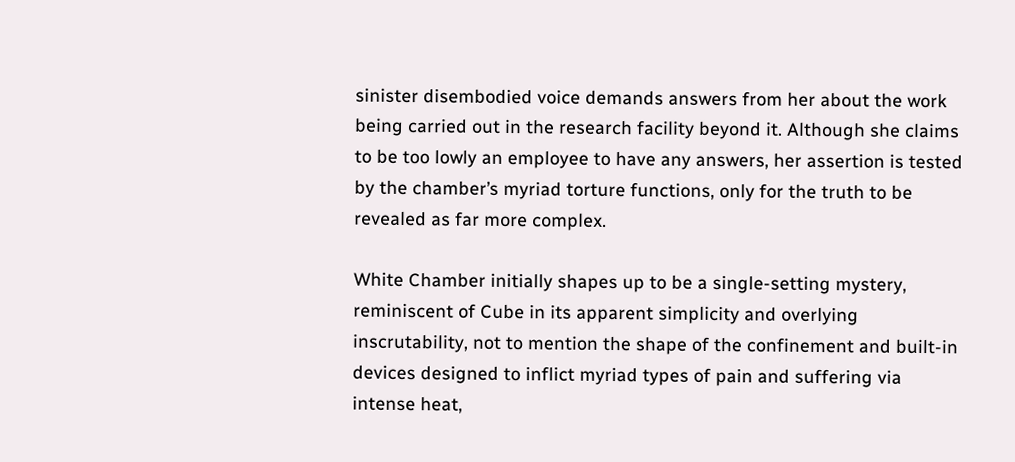sinister disembodied voice demands answers from her about the work being carried out in the research facility beyond it. Although she claims to be too lowly an employee to have any answers, her assertion is tested by the chamber’s myriad torture functions, only for the truth to be revealed as far more complex.

White Chamber initially shapes up to be a single-setting mystery, reminiscent of Cube in its apparent simplicity and overlying inscrutability, not to mention the shape of the confinement and built-in devices designed to inflict myriad types of pain and suffering via intense heat,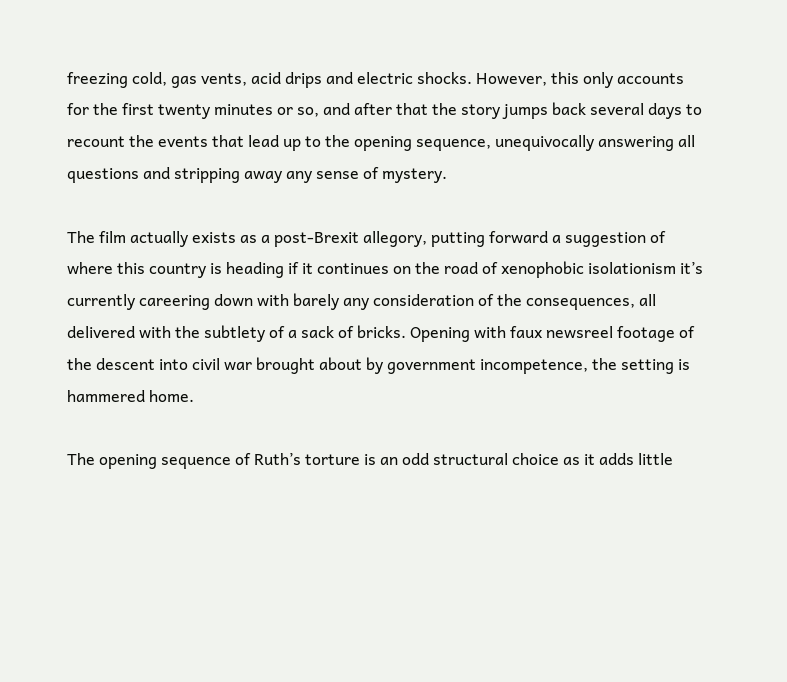freezing cold, gas vents, acid drips and electric shocks. However, this only accounts for the first twenty minutes or so, and after that the story jumps back several days to recount the events that lead up to the opening sequence, unequivocally answering all questions and stripping away any sense of mystery.

The film actually exists as a post-Brexit allegory, putting forward a suggestion of where this country is heading if it continues on the road of xenophobic isolationism it’s currently careering down with barely any consideration of the consequences, all delivered with the subtlety of a sack of bricks. Opening with faux newsreel footage of the descent into civil war brought about by government incompetence, the setting is hammered home.

The opening sequence of Ruth’s torture is an odd structural choice as it adds little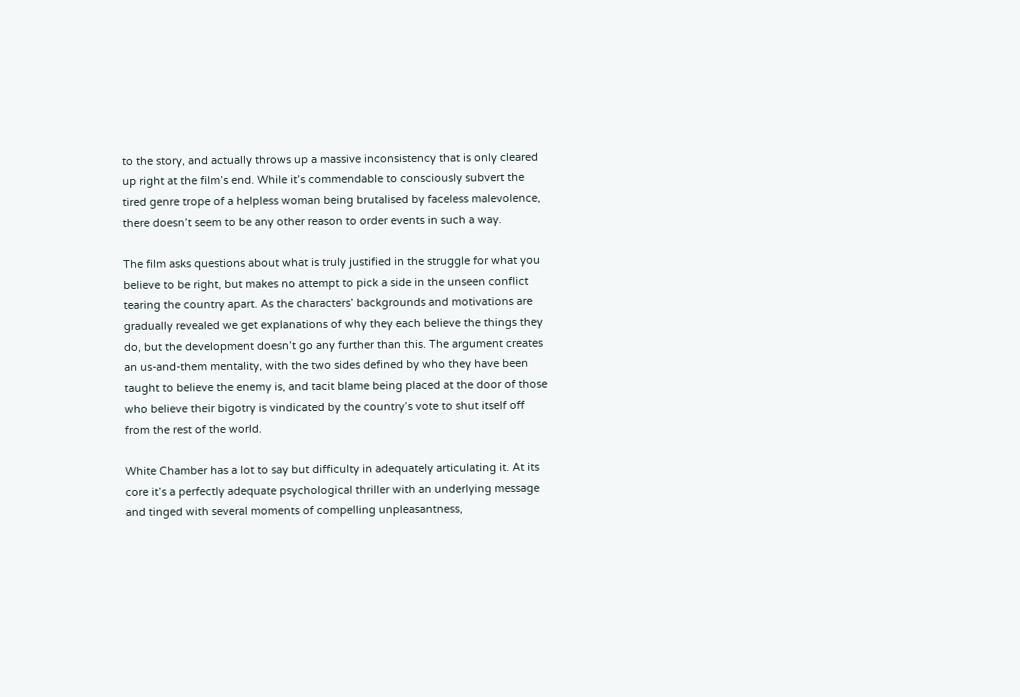to the story, and actually throws up a massive inconsistency that is only cleared up right at the film’s end. While it’s commendable to consciously subvert the tired genre trope of a helpless woman being brutalised by faceless malevolence, there doesn’t seem to be any other reason to order events in such a way.

The film asks questions about what is truly justified in the struggle for what you believe to be right, but makes no attempt to pick a side in the unseen conflict tearing the country apart. As the characters’ backgrounds and motivations are gradually revealed we get explanations of why they each believe the things they do, but the development doesn’t go any further than this. The argument creates an us-and-them mentality, with the two sides defined by who they have been taught to believe the enemy is, and tacit blame being placed at the door of those who believe their bigotry is vindicated by the country’s vote to shut itself off from the rest of the world.

White Chamber has a lot to say but difficulty in adequately articulating it. At its core it’s a perfectly adequate psychological thriller with an underlying message and tinged with several moments of compelling unpleasantness,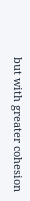but with greater cohesion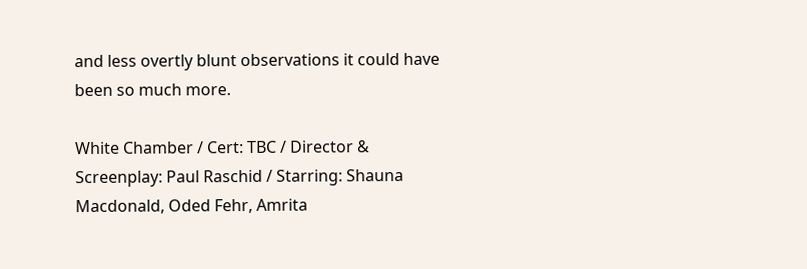and less overtly blunt observations it could have been so much more.

White Chamber / Cert: TBC / Director & Screenplay: Paul Raschid / Starring: Shauna Macdonald, Oded Fehr, Amrita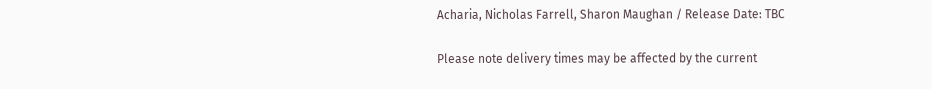Acharia, Nicholas Farrell, Sharon Maughan / Release Date: TBC

Please note delivery times may be affected by the current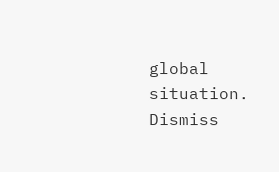global situation. Dismiss